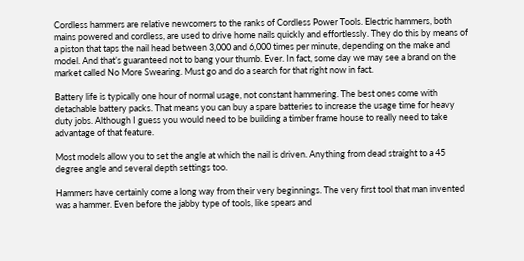Cordless hammers are relative newcomers to the ranks of Cordless Power Tools. Electric hammers, both mains powered and cordless, are used to drive home nails quickly and effortlessly. They do this by means of a piston that taps the nail head between 3,000 and 6,000 times per minute, depending on the make and model. And that’s guaranteed not to bang your thumb. Ever. In fact, some day we may see a brand on the market called No More Swearing. Must go and do a search for that right now in fact.

Battery life is typically one hour of normal usage, not constant hammering. The best ones come with detachable battery packs. That means you can buy a spare batteries to increase the usage time for heavy duty jobs. Although I guess you would need to be building a timber frame house to really need to take advantage of that feature.

Most models allow you to set the angle at which the nail is driven. Anything from dead straight to a 45 degree angle and several depth settings too.

Hammers have certainly come a long way from their very beginnings. The very first tool that man invented was a hammer. Even before the jabby type of tools, like spears and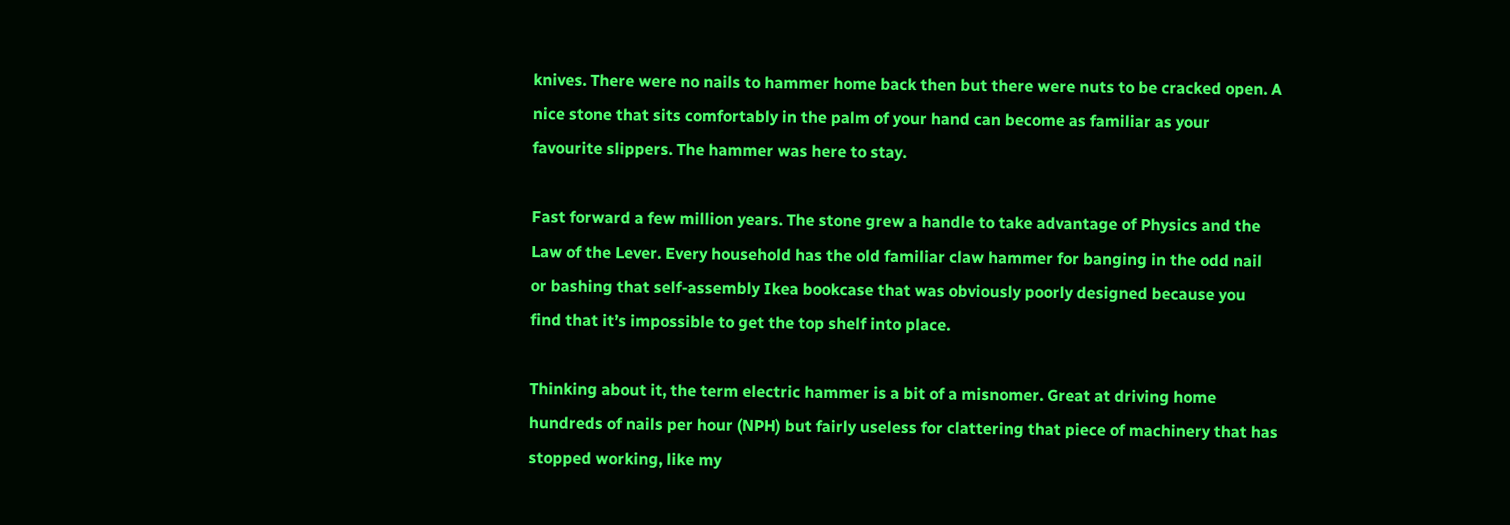knives. There were no nails to hammer home back then but there were nuts to be cracked open. A nice stone that sits comfortably in the palm of your hand can become as familiar as your favourite slippers. The hammer was here to stay.

Fast forward a few million years. The stone grew a handle to take advantage of Physics and the Law of the Lever. Every household has the old familiar claw hammer for banging in the odd nail or bashing that self-assembly Ikea bookcase that was obviously poorly designed because you find that it’s impossible to get the top shelf into place.

Thinking about it, the term electric hammer is a bit of a misnomer. Great at driving home hundreds of nails per hour (NPH) but fairly useless for clattering that piece of machinery that has stopped working, like my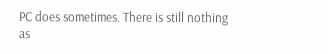PC does sometimes. There is still nothing as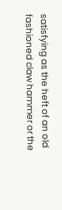satisfying as the heft of an old fashioned claw hammer or the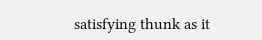satisfying thunk as it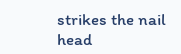strikes the nail head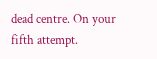dead centre. On your fifth attempt.